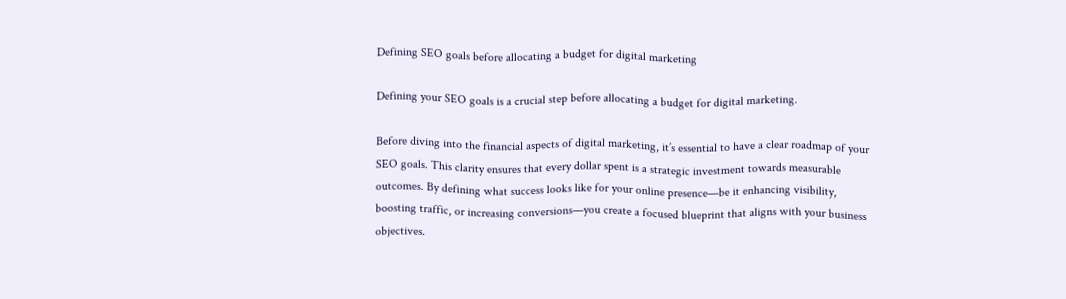Defining SEO goals before allocating a budget for digital marketing

Defining your SEO goals is a crucial step before allocating a budget for digital marketing.

Before diving into the financial aspects of digital marketing, it’s essential to have a clear roadmap of your SEO goals. This clarity ensures that every dollar spent is a strategic investment towards measurable outcomes. By defining what success looks like for your online presence—be it enhancing visibility, boosting traffic, or increasing conversions—you create a focused blueprint that aligns with your business objectives.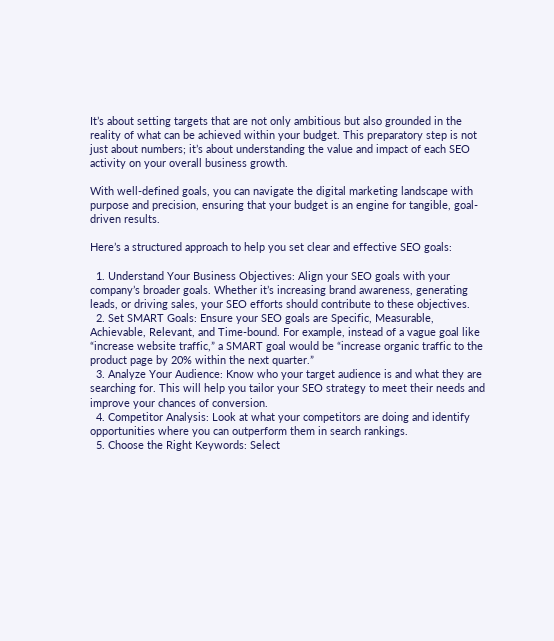It’s about setting targets that are not only ambitious but also grounded in the reality of what can be achieved within your budget. This preparatory step is not just about numbers; it’s about understanding the value and impact of each SEO activity on your overall business growth.

With well-defined goals, you can navigate the digital marketing landscape with purpose and precision, ensuring that your budget is an engine for tangible, goal-driven results.

Here’s a structured approach to help you set clear and effective SEO goals:

  1. Understand Your Business Objectives: Align your SEO goals with your company’s broader goals. Whether it’s increasing brand awareness, generating leads, or driving sales, your SEO efforts should contribute to these objectives.
  2. Set SMART Goals: Ensure your SEO goals are Specific, Measurable, Achievable, Relevant, and Time-bound. For example, instead of a vague goal like “increase website traffic,” a SMART goal would be “increase organic traffic to the product page by 20% within the next quarter.”
  3. Analyze Your Audience: Know who your target audience is and what they are searching for. This will help you tailor your SEO strategy to meet their needs and improve your chances of conversion.
  4. Competitor Analysis: Look at what your competitors are doing and identify opportunities where you can outperform them in search rankings.
  5. Choose the Right Keywords: Select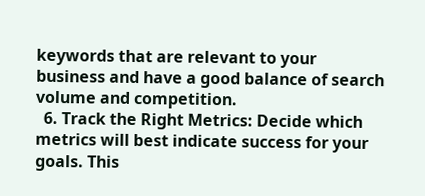keywords that are relevant to your business and have a good balance of search volume and competition.
  6. Track the Right Metrics: Decide which metrics will best indicate success for your goals. This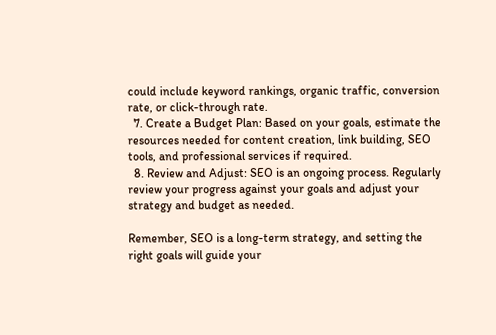could include keyword rankings, organic traffic, conversion rate, or click-through rate.
  7. Create a Budget Plan: Based on your goals, estimate the resources needed for content creation, link building, SEO tools, and professional services if required.
  8. Review and Adjust: SEO is an ongoing process. Regularly review your progress against your goals and adjust your strategy and budget as needed.

Remember, SEO is a long-term strategy, and setting the right goals will guide your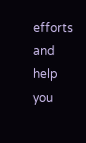efforts and help you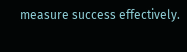measure success effectively.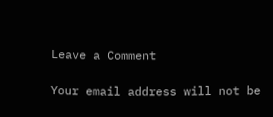Leave a Comment

Your email address will not be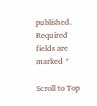published. Required fields are marked *

Scroll to Top